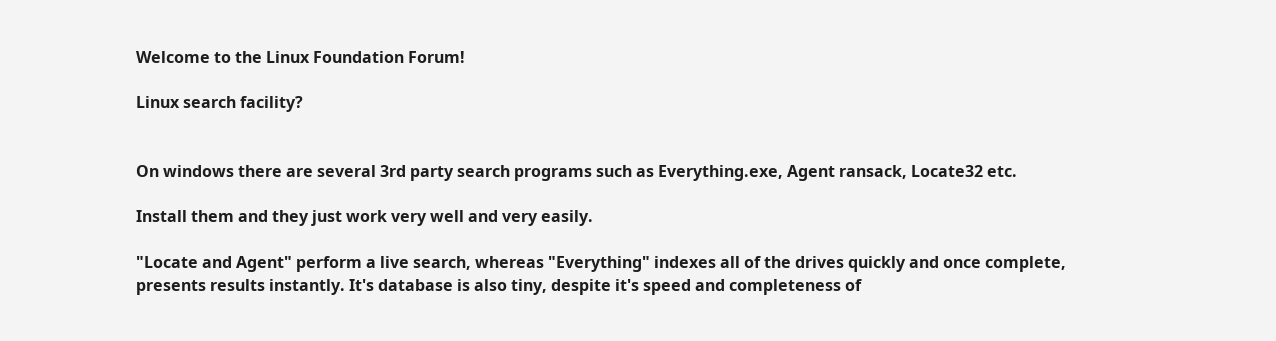Welcome to the Linux Foundation Forum!

Linux search facility?


On windows there are several 3rd party search programs such as Everything.exe, Agent ransack, Locate32 etc.

Install them and they just work very well and very easily.

"Locate and Agent" perform a live search, whereas "Everything" indexes all of the drives quickly and once complete, presents results instantly. It's database is also tiny, despite it's speed and completeness of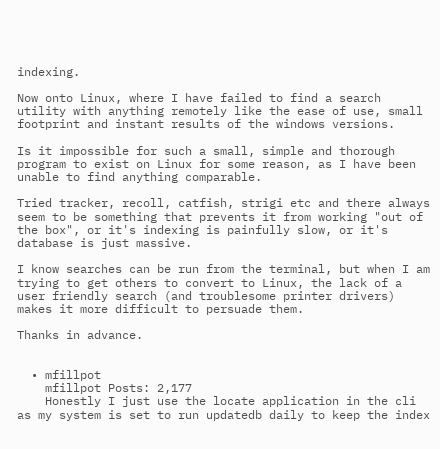indexing.

Now onto Linux, where I have failed to find a search utility with anything remotely like the ease of use, small footprint and instant results of the windows versions.

Is it impossible for such a small, simple and thorough program to exist on Linux for some reason, as I have been unable to find anything comparable.

Tried tracker, recoll, catfish, strigi etc and there always seem to be something that prevents it from working "out of the box", or it's indexing is painfully slow, or it's database is just massive.

I know searches can be run from the terminal, but when I am trying to get others to convert to Linux, the lack of a user friendly search (and troublesome printer drivers) makes it more difficult to persuade them.

Thanks in advance.


  • mfillpot
    mfillpot Posts: 2,177
    Honestly I just use the locate application in the cli as my system is set to run updatedb daily to keep the index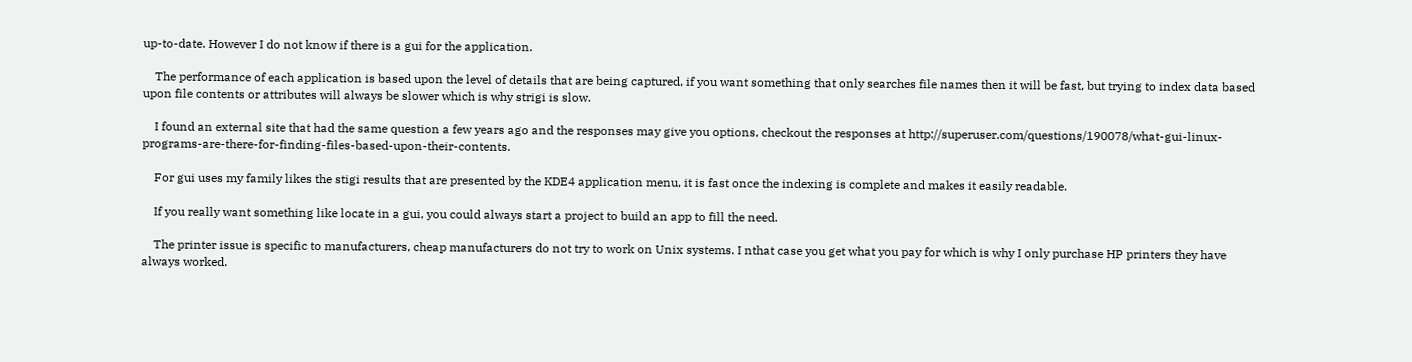up-to-date. However I do not know if there is a gui for the application.

    The performance of each application is based upon the level of details that are being captured, if you want something that only searches file names then it will be fast, but trying to index data based upon file contents or attributes will always be slower which is why strigi is slow.

    I found an external site that had the same question a few years ago and the responses may give you options, checkout the responses at http://superuser.com/questions/190078/what-gui-linux-programs-are-there-for-finding-files-based-upon-their-contents.

    For gui uses my family likes the stigi results that are presented by the KDE4 application menu, it is fast once the indexing is complete and makes it easily readable.

    If you really want something like locate in a gui, you could always start a project to build an app to fill the need.

    The printer issue is specific to manufacturers, cheap manufacturers do not try to work on Unix systems. I nthat case you get what you pay for which is why I only purchase HP printers they have always worked.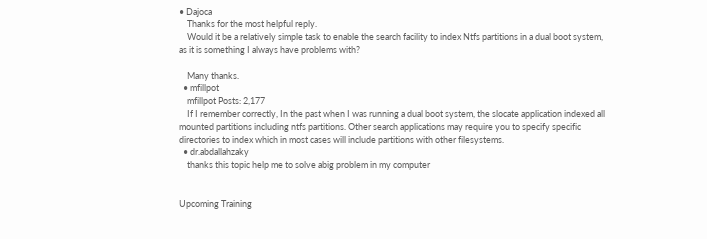• Dajoca
    Thanks for the most helpful reply.
    Would it be a relatively simple task to enable the search facility to index Ntfs partitions in a dual boot system, as it is something I always have problems with?

    Many thanks.
  • mfillpot
    mfillpot Posts: 2,177
    If I remember correctly, In the past when I was running a dual boot system, the slocate application indexed all mounted partitions including ntfs partitions. Other search applications may require you to specify specific directories to index which in most cases will include partitions with other filesystems.
  • dr.abdallahzaky
    thanks this topic help me to solve abig problem in my computer


Upcoming Training